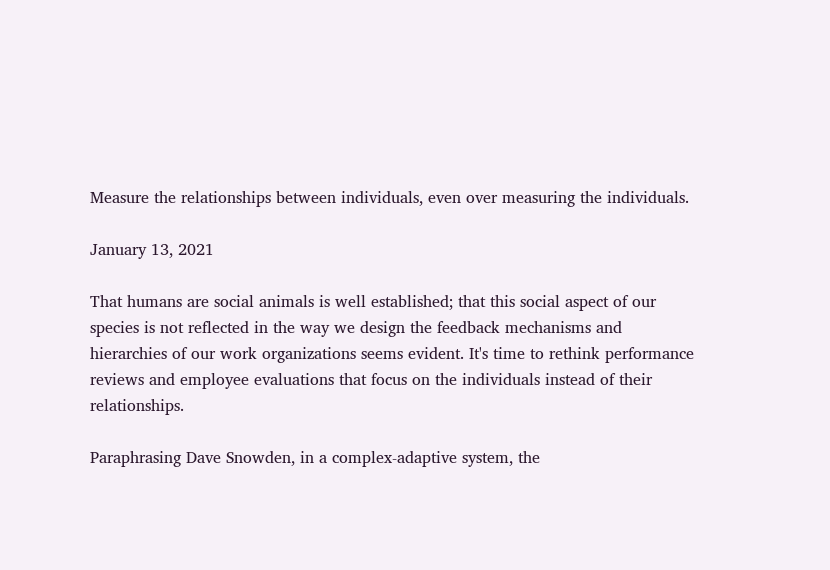Measure the relationships between individuals, even over measuring the individuals.

January 13, 2021

That humans are social animals is well established; that this social aspect of our species is not reflected in the way we design the feedback mechanisms and hierarchies of our work organizations seems evident. It's time to rethink performance reviews and employee evaluations that focus on the individuals instead of their relationships.

Paraphrasing Dave Snowden, in a complex-adaptive system, the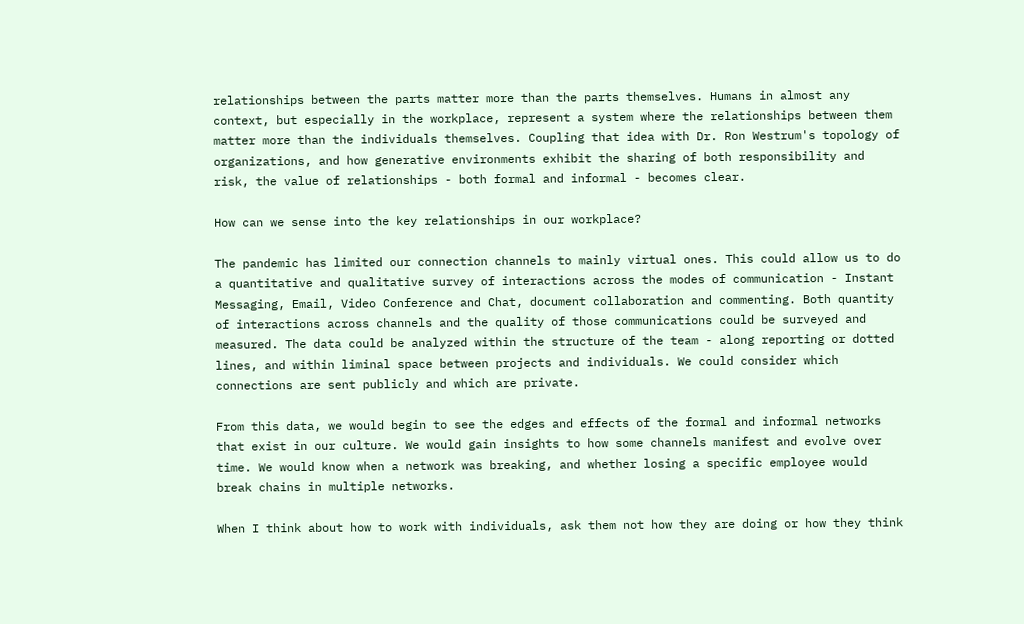relationships between the parts matter more than the parts themselves. Humans in almost any context, but especially in the workplace, represent a system where the relationships between them matter more than the individuals themselves. Coupling that idea with Dr. Ron Westrum's topology of organizations, and how generative environments exhibit the sharing of both responsibility and risk, the value of relationships - both formal and informal - becomes clear.

How can we sense into the key relationships in our workplace?

The pandemic has limited our connection channels to mainly virtual ones. This could allow us to do a quantitative and qualitative survey of interactions across the modes of communication - Instant Messaging, Email, Video Conference and Chat, document collaboration and commenting. Both quantity of interactions across channels and the quality of those communications could be surveyed and measured. The data could be analyzed within the structure of the team - along reporting or dotted lines, and within liminal space between projects and individuals. We could consider which connections are sent publicly and which are private.

From this data, we would begin to see the edges and effects of the formal and informal networks that exist in our culture. We would gain insights to how some channels manifest and evolve over time. We would know when a network was breaking, and whether losing a specific employee would break chains in multiple networks.

When I think about how to work with individuals, ask them not how they are doing or how they think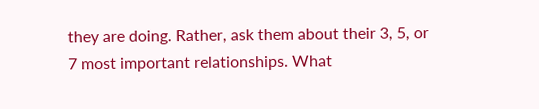they are doing. Rather, ask them about their 3, 5, or 7 most important relationships. What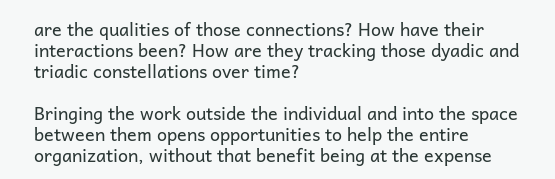are the qualities of those connections? How have their interactions been? How are they tracking those dyadic and triadic constellations over time?

Bringing the work outside the individual and into the space between them opens opportunities to help the entire organization, without that benefit being at the expense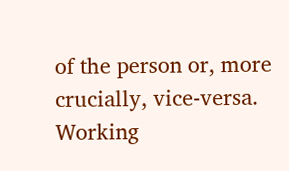of the person or, more crucially, vice-versa. Working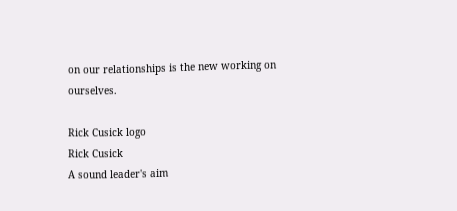on our relationships is the new working on ourselves.

Rick Cusick logo
Rick Cusick
A sound leader's aim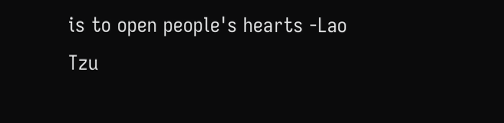is to open people's hearts -Lao Tzu